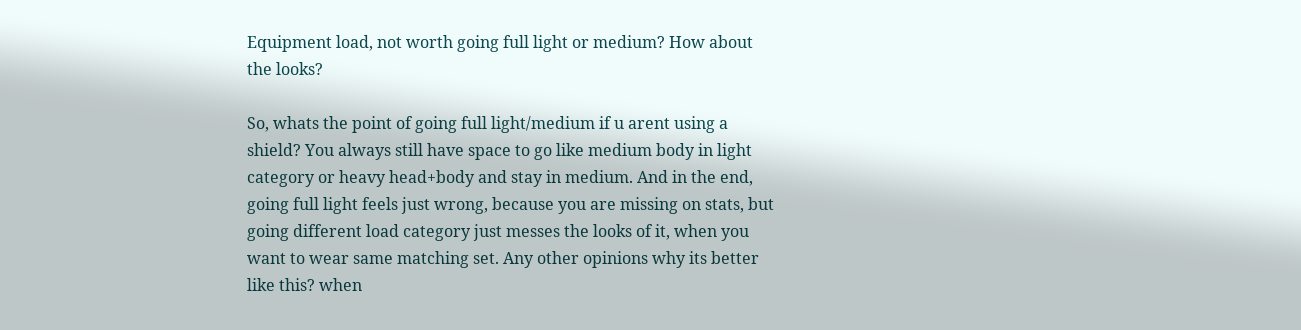Equipment load, not worth going full light or medium? How about the looks?

So, whats the point of going full light/medium if u arent using a shield? You always still have space to go like medium body in light category or heavy head+body and stay in medium. And in the end, going full light feels just wrong, because you are missing on stats, but going different load category just messes the looks of it, when you want to wear same matching set. Any other opinions why its better like this? when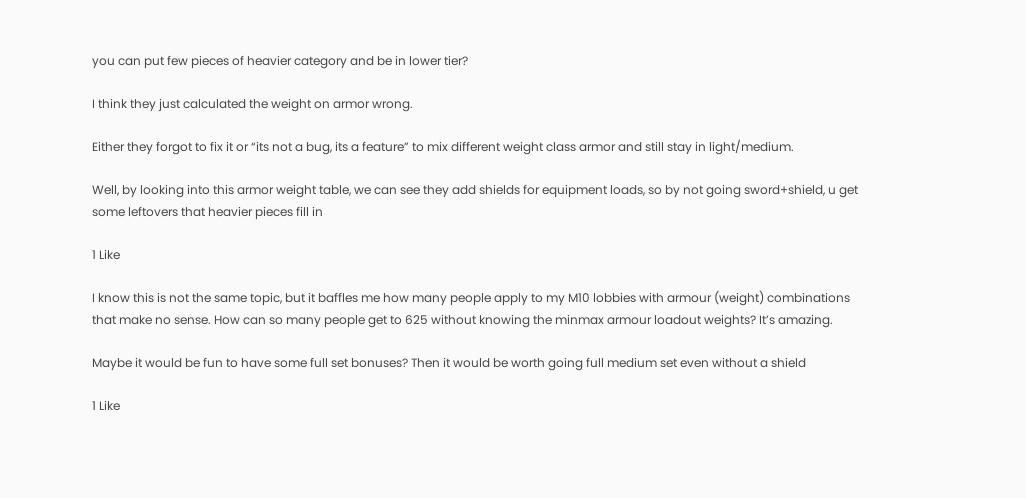you can put few pieces of heavier category and be in lower tier?

I think they just calculated the weight on armor wrong.

Either they forgot to fix it or “its not a bug, its a feature” to mix different weight class armor and still stay in light/medium.

Well, by looking into this armor weight table, we can see they add shields for equipment loads, so by not going sword+shield, u get some leftovers that heavier pieces fill in

1 Like

I know this is not the same topic, but it baffles me how many people apply to my M10 lobbies with armour (weight) combinations that make no sense. How can so many people get to 625 without knowing the minmax armour loadout weights? It’s amazing.

Maybe it would be fun to have some full set bonuses? Then it would be worth going full medium set even without a shield

1 Like